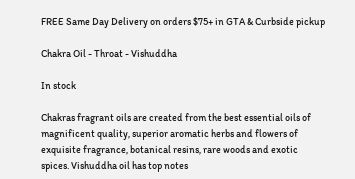FREE Same Day Delivery on orders $75+ in GTA & Curbside pickup

Chakra Oil - Throat - Vishuddha

In stock

Chakras fragrant oils are created from the best essential oils of magnificent quality, superior aromatic herbs and flowers of exquisite fragrance, botanical resins, rare woods and exotic spices. Vishuddha oil has top notes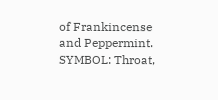of Frankincense and Peppermint. SYMBOL: Throat,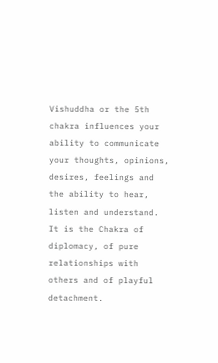Vishuddha or the 5th chakra influences your ability to communicate your thoughts, opinions, desires, feelings and the ability to hear, listen and understand. It is the Chakra of diplomacy, of pure relationships with others and of playful detachment.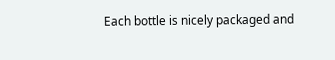Each bottle is nicely packaged and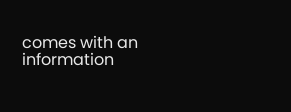comes with an information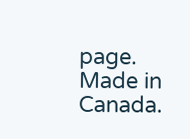page. Made in Canada.